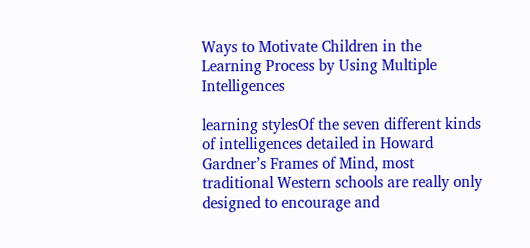Ways to Motivate Children in the Learning Process by Using Multiple Intelligences

learning stylesOf the seven different kinds of intelligences detailed in Howard Gardner’s Frames of Mind, most traditional Western schools are really only designed to encourage and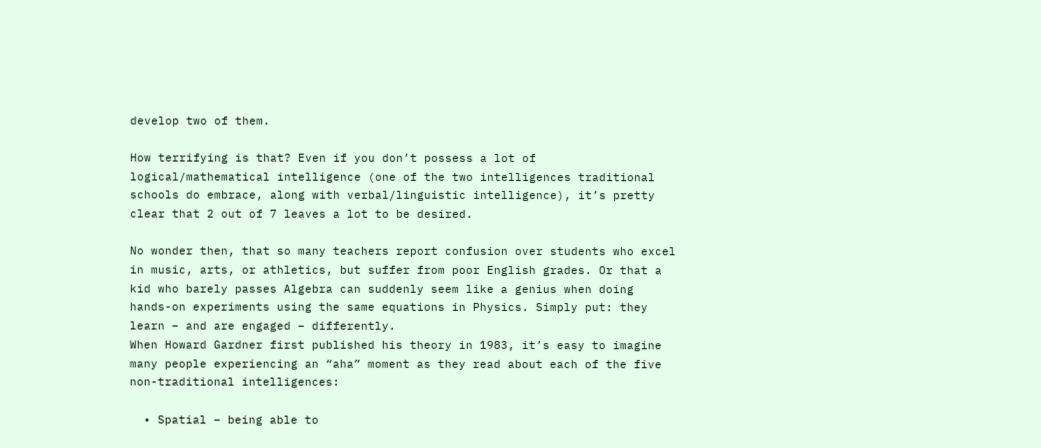develop two of them.

How terrifying is that? Even if you don’t possess a lot of logical/mathematical intelligence (one of the two intelligences traditional schools do embrace, along with verbal/linguistic intelligence), it’s pretty clear that 2 out of 7 leaves a lot to be desired.

No wonder then, that so many teachers report confusion over students who excel in music, arts, or athletics, but suffer from poor English grades. Or that a kid who barely passes Algebra can suddenly seem like a genius when doing hands-on experiments using the same equations in Physics. Simply put: they learn – and are engaged – differently.
When Howard Gardner first published his theory in 1983, it’s easy to imagine many people experiencing an “aha” moment as they read about each of the five non-traditional intelligences:

  • Spatial – being able to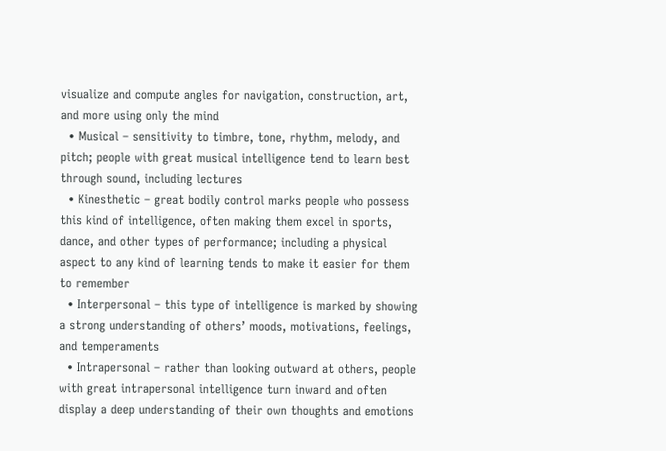visualize and compute angles for navigation, construction, art, and more using only the mind
  • Musical – sensitivity to timbre, tone, rhythm, melody, and pitch; people with great musical intelligence tend to learn best through sound, including lectures
  • Kinesthetic – great bodily control marks people who possess this kind of intelligence, often making them excel in sports, dance, and other types of performance; including a physical aspect to any kind of learning tends to make it easier for them to remember
  • Interpersonal – this type of intelligence is marked by showing a strong understanding of others’ moods, motivations, feelings, and temperaments
  • Intrapersonal – rather than looking outward at others, people with great intrapersonal intelligence turn inward and often display a deep understanding of their own thoughts and emotions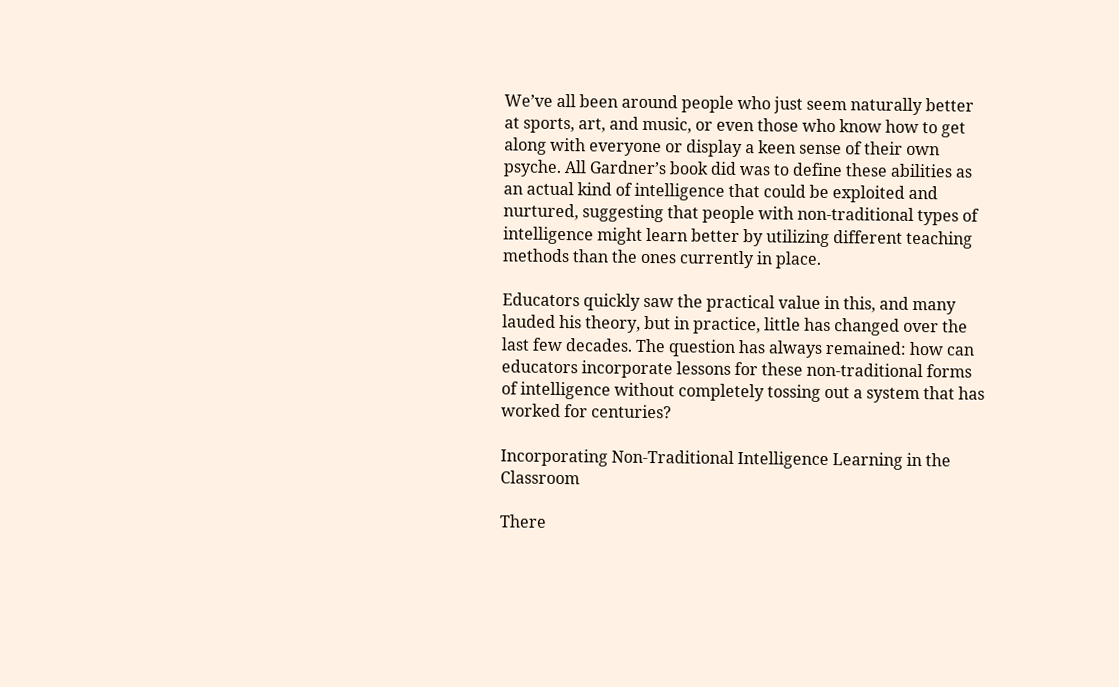We’ve all been around people who just seem naturally better at sports, art, and music, or even those who know how to get along with everyone or display a keen sense of their own psyche. All Gardner’s book did was to define these abilities as an actual kind of intelligence that could be exploited and nurtured, suggesting that people with non-traditional types of intelligence might learn better by utilizing different teaching methods than the ones currently in place.

Educators quickly saw the practical value in this, and many lauded his theory, but in practice, little has changed over the last few decades. The question has always remained: how can educators incorporate lessons for these non-traditional forms of intelligence without completely tossing out a system that has worked for centuries?

Incorporating Non-Traditional Intelligence Learning in the Classroom

There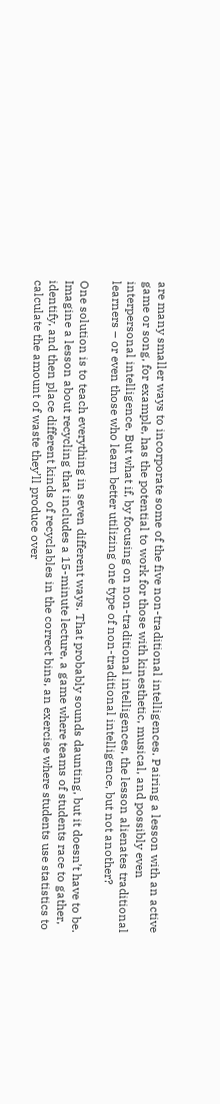are many smaller ways to incorporate some of the five non-traditional intelligences. Pairing a lesson with an active game or song, for example, has the potential to work for those with kinesthetic, musical, and possibly even interpersonal intelligence. But what if, by focusing on non-traditional intelligences, the lesson alienates traditional learners – or even those who learn better utilizing one type of non-traditional intelligence, but not another?

One solution is to teach everything in seven different ways. That probably sounds daunting, but it doesn’t have to be. Imagine a lesson about recycling that includes a 15-minute lecture, a game where teams of students race to gather, identify, and then place different kinds of recyclables in the correct bins, an exercise where students use statistics to calculate the amount of waste they’ll produce over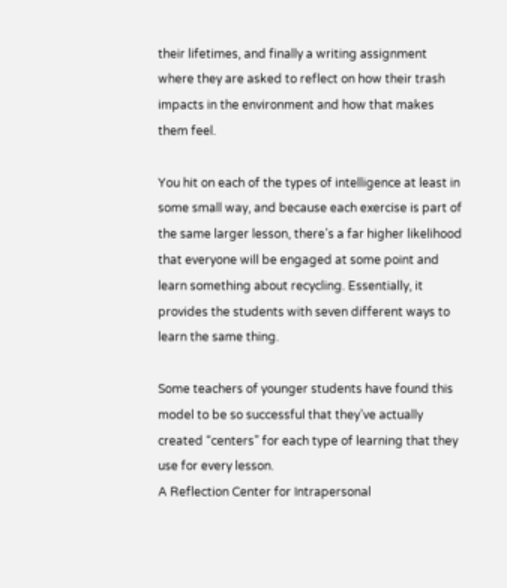their lifetimes, and finally a writing assignment where they are asked to reflect on how their trash impacts in the environment and how that makes them feel.

You hit on each of the types of intelligence at least in some small way, and because each exercise is part of the same larger lesson, there’s a far higher likelihood that everyone will be engaged at some point and learn something about recycling. Essentially, it provides the students with seven different ways to learn the same thing.

Some teachers of younger students have found this model to be so successful that they’ve actually created “centers” for each type of learning that they use for every lesson.
A Reflection Center for Intrapersonal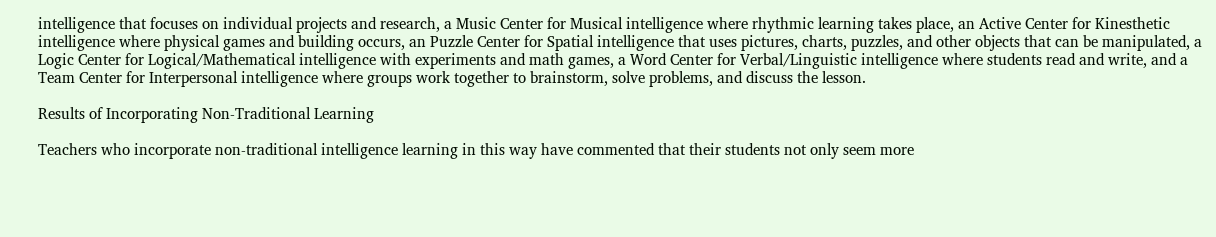intelligence that focuses on individual projects and research, a Music Center for Musical intelligence where rhythmic learning takes place, an Active Center for Kinesthetic intelligence where physical games and building occurs, an Puzzle Center for Spatial intelligence that uses pictures, charts, puzzles, and other objects that can be manipulated, a Logic Center for Logical/Mathematical intelligence with experiments and math games, a Word Center for Verbal/Linguistic intelligence where students read and write, and a Team Center for Interpersonal intelligence where groups work together to brainstorm, solve problems, and discuss the lesson.

Results of Incorporating Non-Traditional Learning

Teachers who incorporate non-traditional intelligence learning in this way have commented that their students not only seem more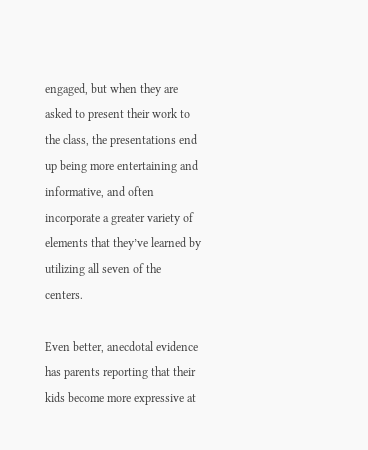engaged, but when they are asked to present their work to the class, the presentations end up being more entertaining and informative, and often incorporate a greater variety of elements that they’ve learned by utilizing all seven of the centers.

Even better, anecdotal evidence has parents reporting that their kids become more expressive at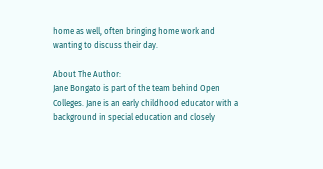home as well, often bringing home work and wanting to discuss their day.

About The Author:
Jane Bongato is part of the team behind Open Colleges. Jane is an early childhood educator with a background in special education and closely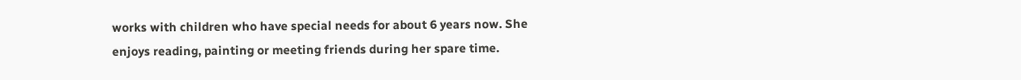works with children who have special needs for about 6 years now. She enjoys reading, painting or meeting friends during her spare time.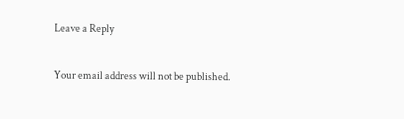Leave a Reply

Your email address will not be published.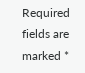Required fields are marked *